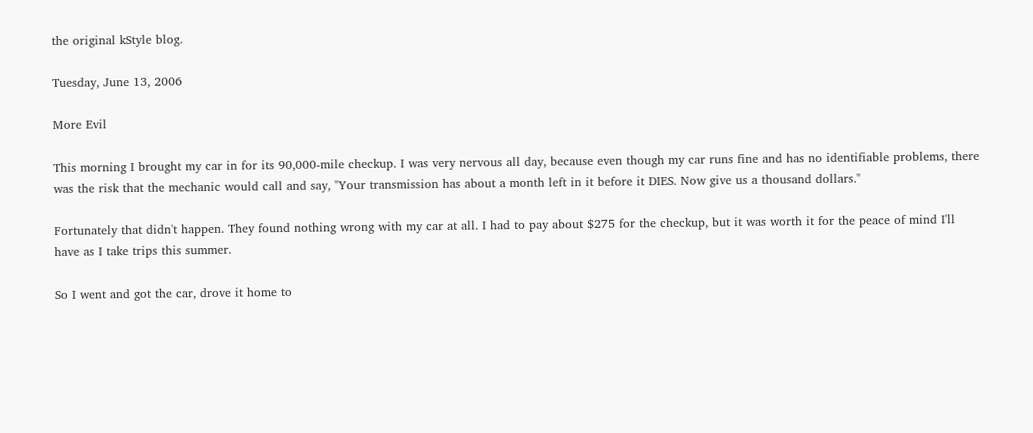the original kStyle blog.

Tuesday, June 13, 2006

More Evil

This morning I brought my car in for its 90,000-mile checkup. I was very nervous all day, because even though my car runs fine and has no identifiable problems, there was the risk that the mechanic would call and say, "Your transmission has about a month left in it before it DIES. Now give us a thousand dollars."

Fortunately that didn't happen. They found nothing wrong with my car at all. I had to pay about $275 for the checkup, but it was worth it for the peace of mind I'll have as I take trips this summer.

So I went and got the car, drove it home to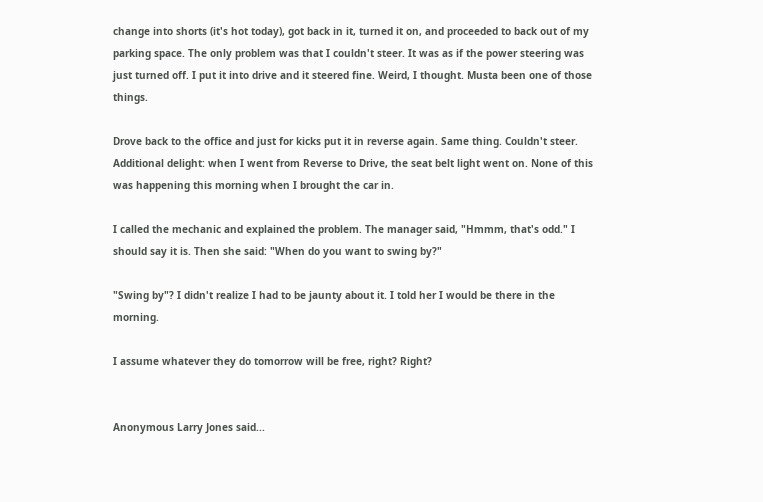change into shorts (it's hot today), got back in it, turned it on, and proceeded to back out of my parking space. The only problem was that I couldn't steer. It was as if the power steering was just turned off. I put it into drive and it steered fine. Weird, I thought. Musta been one of those things.

Drove back to the office and just for kicks put it in reverse again. Same thing. Couldn't steer. Additional delight: when I went from Reverse to Drive, the seat belt light went on. None of this was happening this morning when I brought the car in.

I called the mechanic and explained the problem. The manager said, "Hmmm, that's odd." I should say it is. Then she said: "When do you want to swing by?"

"Swing by"? I didn't realize I had to be jaunty about it. I told her I would be there in the morning.

I assume whatever they do tomorrow will be free, right? Right?


Anonymous Larry Jones said...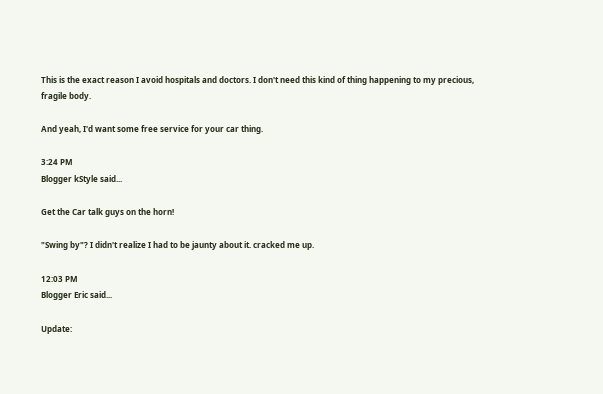This is the exact reason I avoid hospitals and doctors. I don't need this kind of thing happening to my precious, fragile body.

And yeah, I'd want some free service for your car thing.

3:24 PM
Blogger kStyle said...

Get the Car talk guys on the horn!

"Swing by"? I didn't realize I had to be jaunty about it. cracked me up.

12:03 PM
Blogger Eric said...

Update: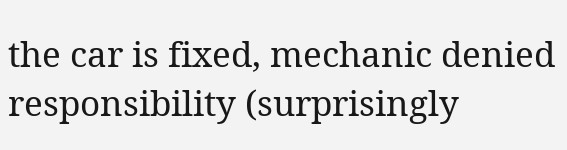the car is fixed, mechanic denied responsibility (surprisingly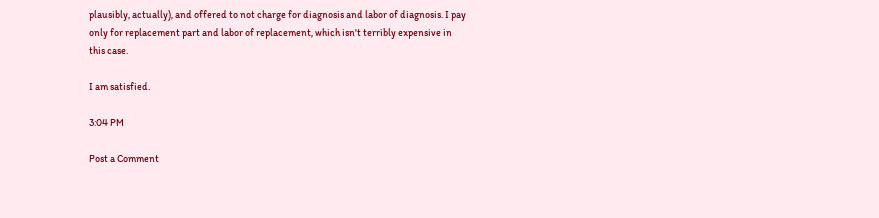plausibly, actually), and offered to not charge for diagnosis and labor of diagnosis. I pay only for replacement part and labor of replacement, which isn't terribly expensive in this case.

I am satisfied.

3:04 PM

Post a Comment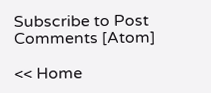Subscribe to Post Comments [Atom]

<< Home